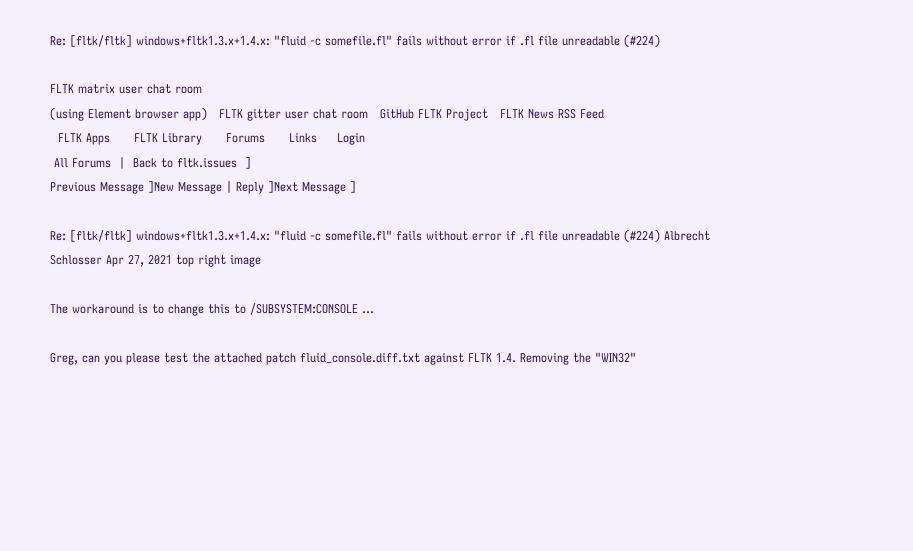Re: [fltk/fltk] windows+fltk1.3.x+1.4.x: "fluid -c somefile.fl" fails without error if .fl file unreadable (#224)

FLTK matrix user chat room
(using Element browser app)   FLTK gitter user chat room   GitHub FLTK Project   FLTK News RSS Feed
  FLTK Apps      FLTK Library      Forums      Links     Login
 All Forums  |  Back to fltk.issues  ]
Previous Message ]New Message | Reply ]Next Message ]

Re: [fltk/fltk] windows+fltk1.3.x+1.4.x: "fluid -c somefile.fl" fails without error if .fl file unreadable (#224) Albrecht Schlosser Apr 27, 2021 top right image

The workaround is to change this to /SUBSYSTEM:CONSOLE ...

Greg, can you please test the attached patch fluid_console.diff.txt against FLTK 1.4. Removing the "WIN32"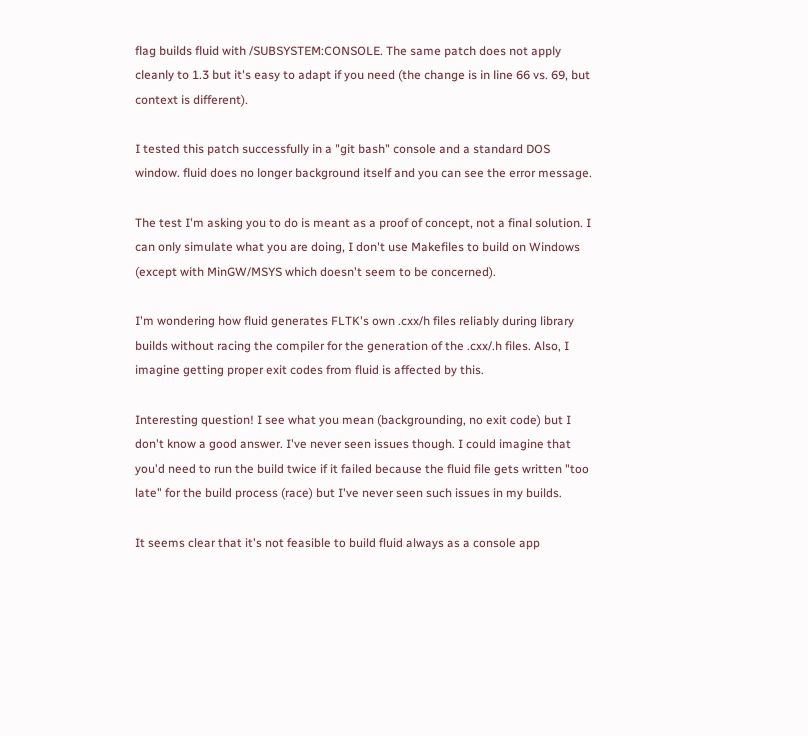flag builds fluid with /SUBSYSTEM:CONSOLE. The same patch does not apply cleanly to 1.3 but it's easy to adapt if you need (the change is in line 66 vs. 69, but context is different).

I tested this patch successfully in a "git bash" console and a standard DOS window. fluid does no longer background itself and you can see the error message.

The test I'm asking you to do is meant as a proof of concept, not a final solution. I can only simulate what you are doing, I don't use Makefiles to build on Windows (except with MinGW/MSYS which doesn't seem to be concerned).

I'm wondering how fluid generates FLTK's own .cxx/h files reliably during library builds without racing the compiler for the generation of the .cxx/.h files. Also, I imagine getting proper exit codes from fluid is affected by this.

Interesting question! I see what you mean (backgrounding, no exit code) but I don't know a good answer. I've never seen issues though. I could imagine that you'd need to run the build twice if it failed because the fluid file gets written "too late" for the build process (race) but I've never seen such issues in my builds.

It seems clear that it's not feasible to build fluid always as a console app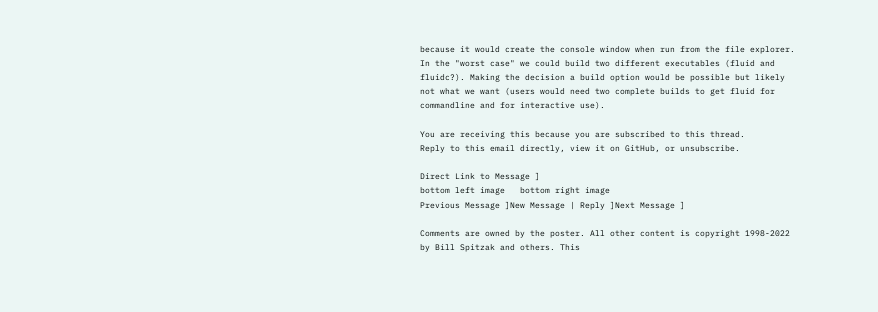because it would create the console window when run from the file explorer. In the "worst case" we could build two different executables (fluid and fluidc?). Making the decision a build option would be possible but likely not what we want (users would need two complete builds to get fluid for commandline and for interactive use).

You are receiving this because you are subscribed to this thread.
Reply to this email directly, view it on GitHub, or unsubscribe.

Direct Link to Message ]
bottom left image   bottom right image
Previous Message ]New Message | Reply ]Next Message ]

Comments are owned by the poster. All other content is copyright 1998-2022 by Bill Spitzak and others. This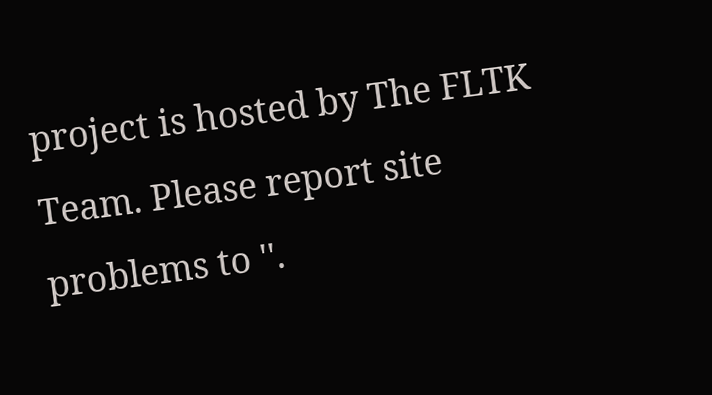project is hosted by The FLTK Team. Please report site problems to ''.